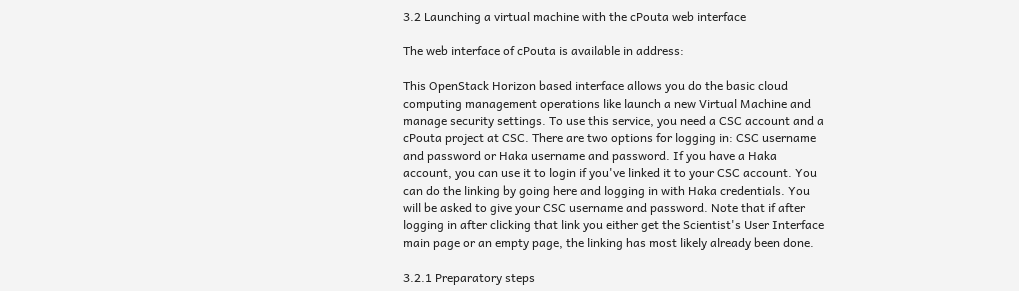3.2 Launching a virtual machine with the cPouta web interface

The web interface of cPouta is available in address:

This OpenStack Horizon based interface allows you do the basic cloud computing management operations like launch a new Virtual Machine and manage security settings. To use this service, you need a CSC account and a cPouta project at CSC. There are two options for logging in: CSC username and password or Haka username and password. If you have a Haka account, you can use it to login if you've linked it to your CSC account. You can do the linking by going here and logging in with Haka credentials. You will be asked to give your CSC username and password. Note that if after logging in after clicking that link you either get the Scientist's User Interface main page or an empty page, the linking has most likely already been done.

3.2.1 Preparatory steps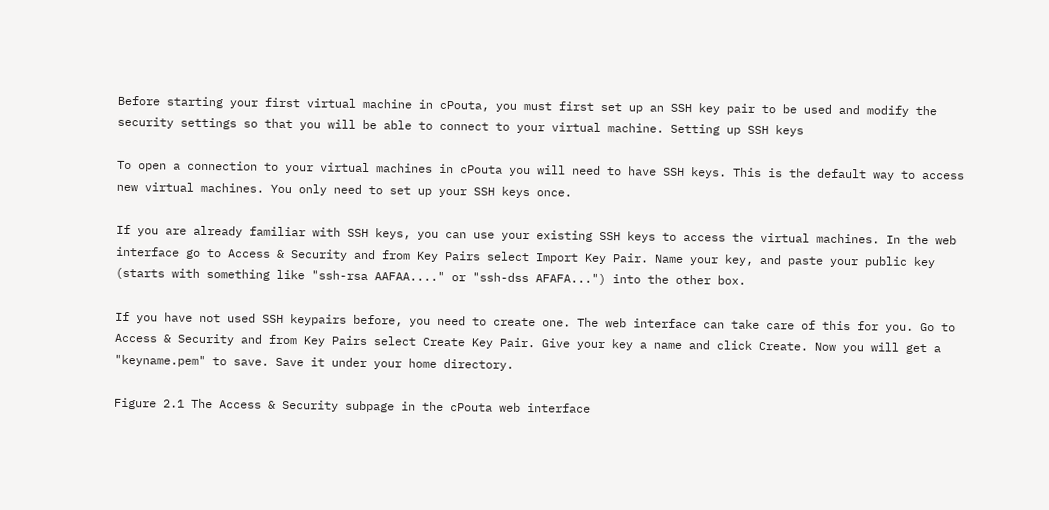Before starting your first virtual machine in cPouta, you must first set up an SSH key pair to be used and modify the security settings so that you will be able to connect to your virtual machine. Setting up SSH keys

To open a connection to your virtual machines in cPouta you will need to have SSH keys. This is the default way to access new virtual machines. You only need to set up your SSH keys once.

If you are already familiar with SSH keys, you can use your existing SSH keys to access the virtual machines. In the web interface go to Access & Security and from Key Pairs select Import Key Pair. Name your key, and paste your public key (starts with something like "ssh-rsa AAFAA...." or "ssh-dss AFAFA...") into the other box.

If you have not used SSH keypairs before, you need to create one. The web interface can take care of this for you. Go to Access & Security and from Key Pairs select Create Key Pair. Give your key a name and click Create. Now you will get a "keyname.pem" to save. Save it under your home directory.

Figure 2.1 The Access & Security subpage in the cPouta web interface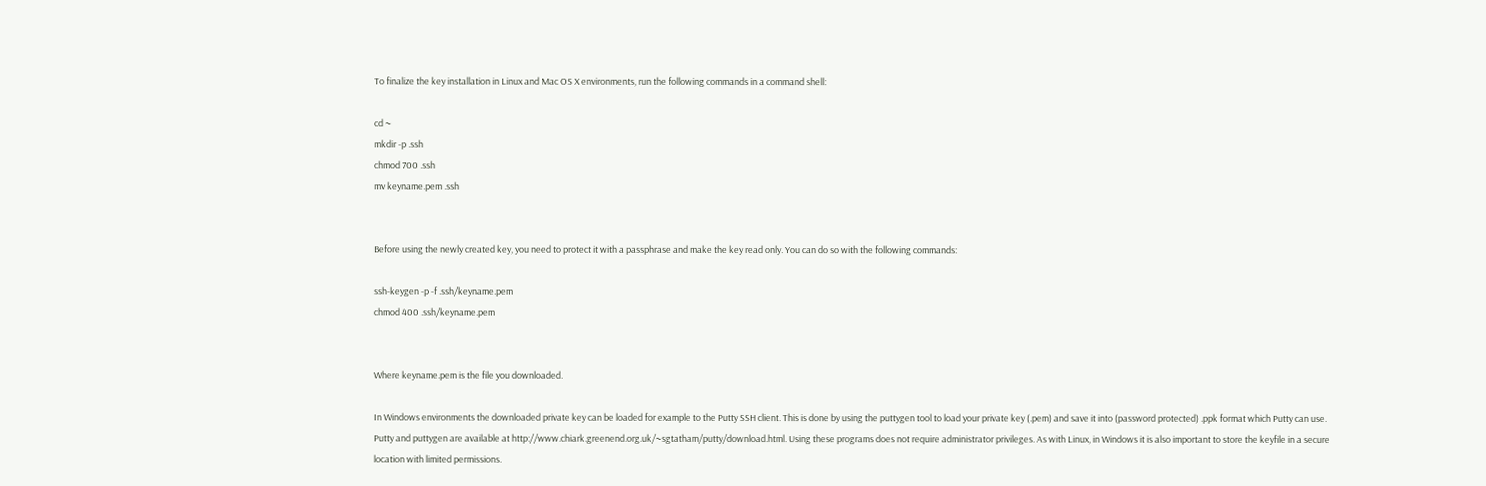To finalize the key installation in Linux and Mac OS X environments, run the following commands in a command shell:

cd ~
mkdir -p .ssh
chmod 700 .ssh
mv keyname.pem .ssh


Before using the newly created key, you need to protect it with a passphrase and make the key read only. You can do so with the following commands:

ssh-keygen -p -f .ssh/keyname.pem
chmod 400 .ssh/keyname.pem


Where keyname.pem is the file you downloaded.

In Windows environments the downloaded private key can be loaded for example to the Putty SSH client. This is done by using the puttygen tool to load your private key (.pem) and save it into (password protected) .ppk format which Putty can use. Putty and puttygen are available at http://www.chiark.greenend.org.uk/~sgtatham/putty/download.html. Using these programs does not require administrator privileges. As with Linux, in Windows it is also important to store the keyfile in a secure location with limited permissions.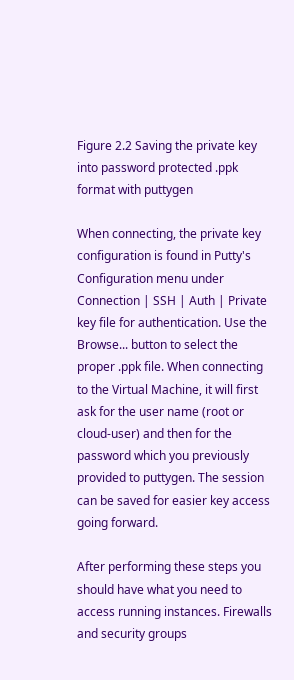Figure 2.2 Saving the private key into password protected .ppk format with puttygen

When connecting, the private key configuration is found in Putty's Configuration menu under Connection | SSH | Auth | Private key file for authentication. Use the Browse... button to select the proper .ppk file. When connecting to the Virtual Machine, it will first ask for the user name (root or cloud-user) and then for the password which you previously provided to puttygen. The session can be saved for easier key access going forward.

After performing these steps you should have what you need to access running instances. Firewalls and security groups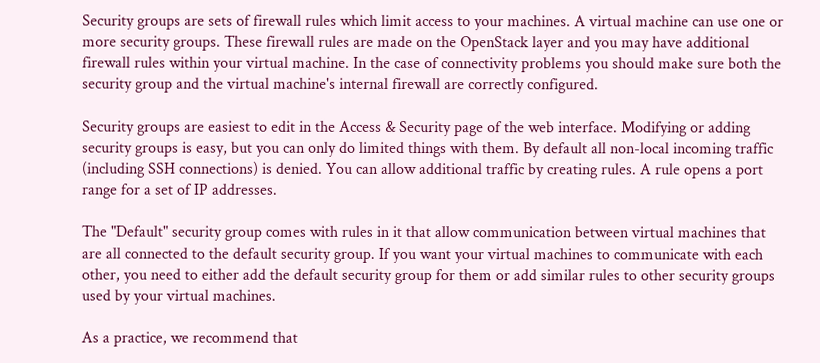Security groups are sets of firewall rules which limit access to your machines. A virtual machine can use one or more security groups. These firewall rules are made on the OpenStack layer and you may have additional firewall rules within your virtual machine. In the case of connectivity problems you should make sure both the security group and the virtual machine's internal firewall are correctly configured.

Security groups are easiest to edit in the Access & Security page of the web interface. Modifying or adding security groups is easy, but you can only do limited things with them. By default all non-local incoming traffic (including SSH connections) is denied. You can allow additional traffic by creating rules. A rule opens a port range for a set of IP addresses.

The "Default" security group comes with rules in it that allow communication between virtual machines that are all connected to the default security group. If you want your virtual machines to communicate with each other, you need to either add the default security group for them or add similar rules to other security groups used by your virtual machines.

As a practice, we recommend that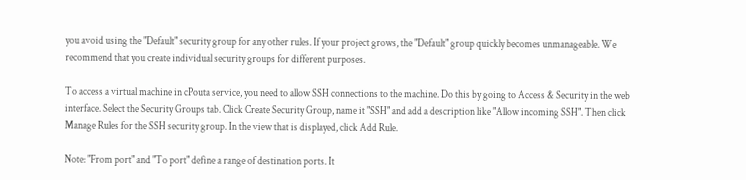you avoid using the "Default" security group for any other rules. If your project grows, the "Default" group quickly becomes unmanageable. We recommend that you create individual security groups for different purposes.

To access a virtual machine in cPouta service, you need to allow SSH connections to the machine. Do this by going to Access & Security in the web interface. Select the Security Groups tab. Click Create Security Group, name it "SSH" and add a description like "Allow incoming SSH". Then click Manage Rules for the SSH security group. In the view that is displayed, click Add Rule.

Note: "From port" and "To port" define a range of destination ports. It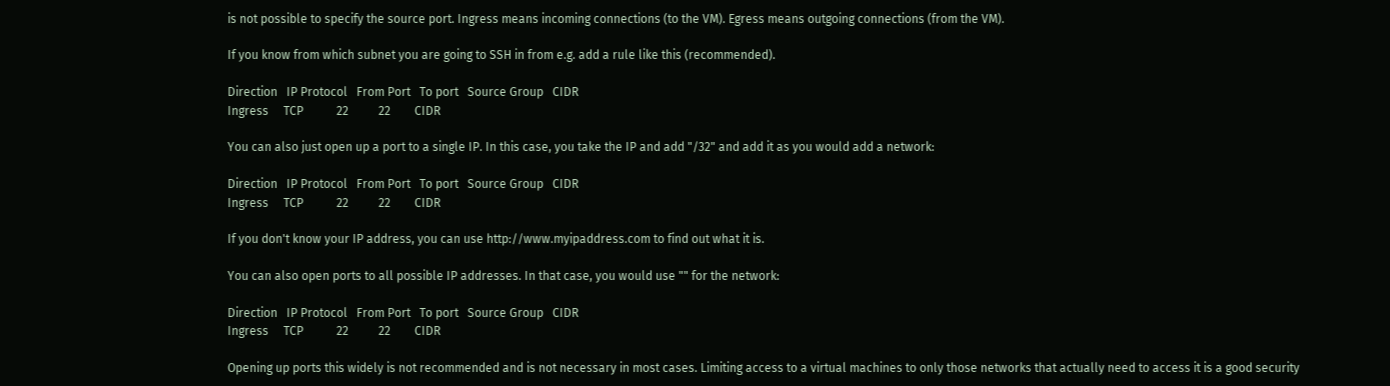is not possible to specify the source port. Ingress means incoming connections (to the VM). Egress means outgoing connections (from the VM).

If you know from which subnet you are going to SSH in from e.g. add a rule like this (recommended).

Direction   IP Protocol   From Port   To port   Source Group   CIDR
Ingress     TCP           22          22        CIDR

You can also just open up a port to a single IP. In this case, you take the IP and add "/32" and add it as you would add a network:

Direction   IP Protocol   From Port   To port   Source Group   CIDR
Ingress     TCP           22          22        CIDR

If you don't know your IP address, you can use http://www.myipaddress.com to find out what it is.

You can also open ports to all possible IP addresses. In that case, you would use "" for the network:

Direction   IP Protocol   From Port   To port   Source Group   CIDR
Ingress     TCP           22          22        CIDR

Opening up ports this widely is not recommended and is not necessary in most cases. Limiting access to a virtual machines to only those networks that actually need to access it is a good security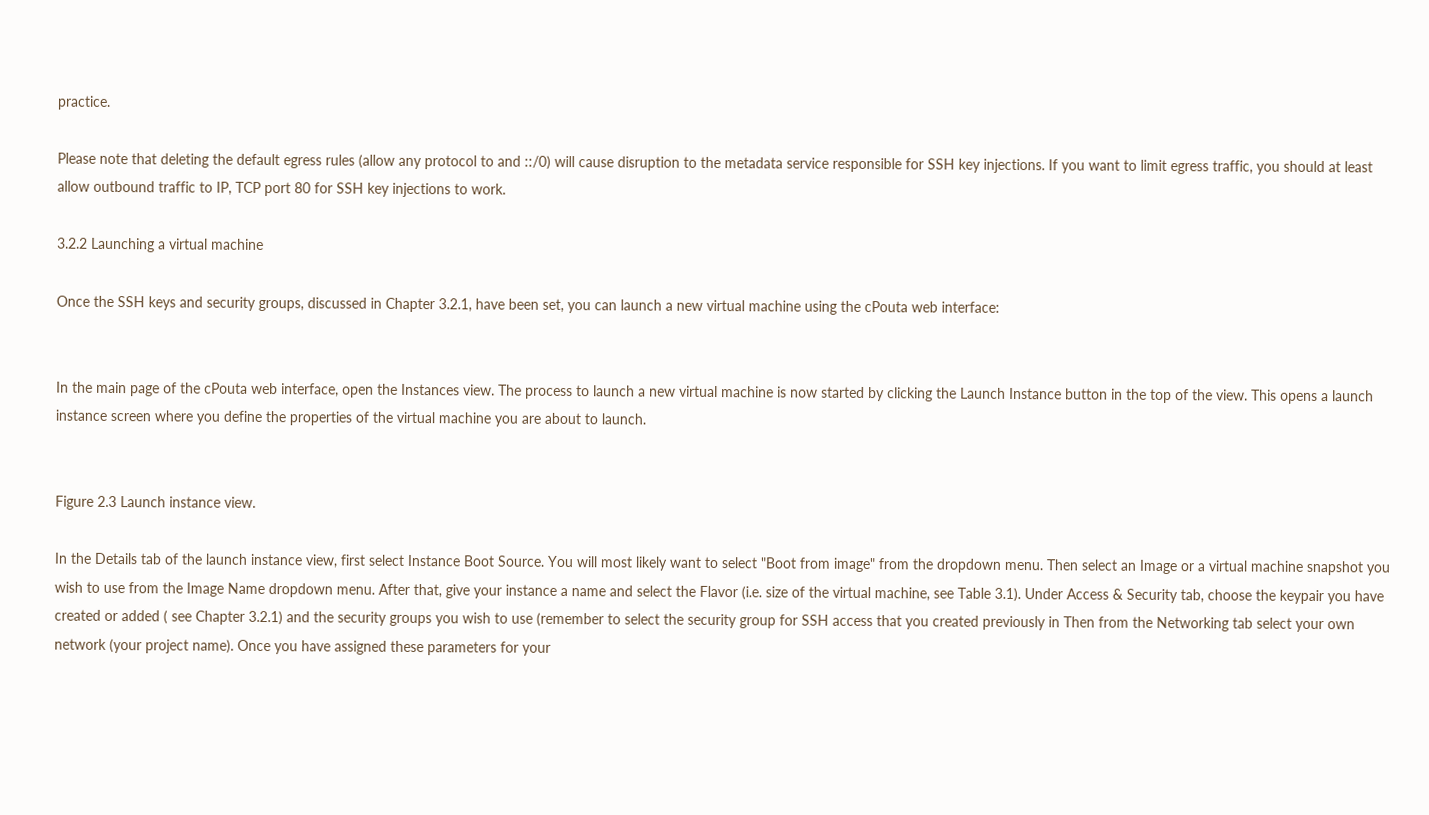practice.

Please note that deleting the default egress rules (allow any protocol to and ::/0) will cause disruption to the metadata service responsible for SSH key injections. If you want to limit egress traffic, you should at least allow outbound traffic to IP, TCP port 80 for SSH key injections to work.

3.2.2 Launching a virtual machine

Once the SSH keys and security groups, discussed in Chapter 3.2.1, have been set, you can launch a new virtual machine using the cPouta web interface:


In the main page of the cPouta web interface, open the Instances view. The process to launch a new virtual machine is now started by clicking the Launch Instance button in the top of the view. This opens a launch instance screen where you define the properties of the virtual machine you are about to launch.


Figure 2.3 Launch instance view.

In the Details tab of the launch instance view, first select Instance Boot Source. You will most likely want to select "Boot from image" from the dropdown menu. Then select an Image or a virtual machine snapshot you wish to use from the Image Name dropdown menu. After that, give your instance a name and select the Flavor (i.e. size of the virtual machine, see Table 3.1). Under Access & Security tab, choose the keypair you have created or added ( see Chapter 3.2.1) and the security groups you wish to use (remember to select the security group for SSH access that you created previously in Then from the Networking tab select your own network (your project name). Once you have assigned these parameters for your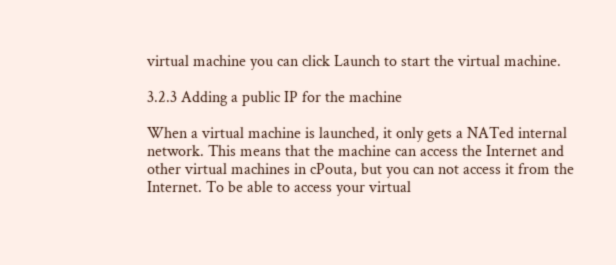virtual machine you can click Launch to start the virtual machine.

3.2.3 Adding a public IP for the machine

When a virtual machine is launched, it only gets a NATed internal network. This means that the machine can access the Internet and other virtual machines in cPouta, but you can not access it from the Internet. To be able to access your virtual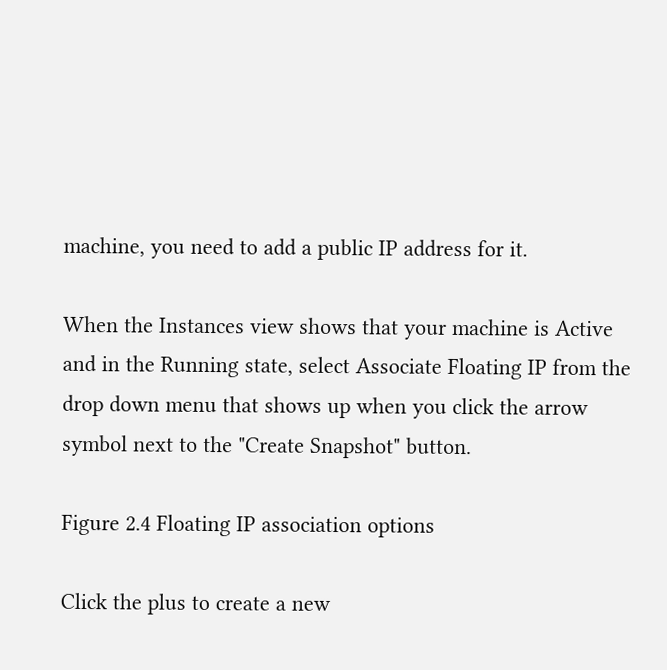machine, you need to add a public IP address for it.

When the Instances view shows that your machine is Active and in the Running state, select Associate Floating IP from the drop down menu that shows up when you click the arrow symbol next to the "Create Snapshot" button.

Figure 2.4 Floating IP association options

Click the plus to create a new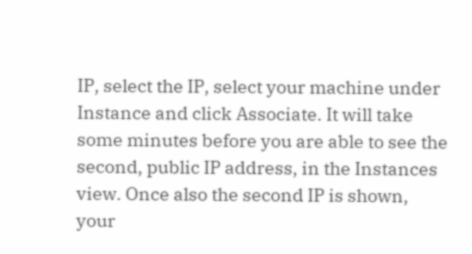IP, select the IP, select your machine under Instance and click Associate. It will take some minutes before you are able to see the second, public IP address, in the Instances view. Once also the second IP is shown, your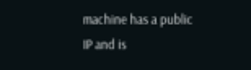machine has a public IP and is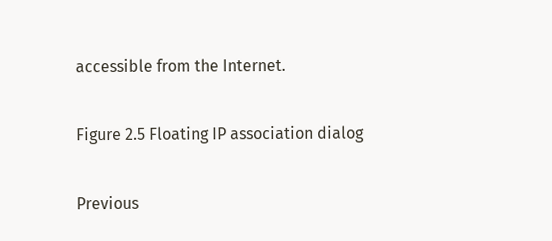accessible from the Internet.

Figure 2.5 Floating IP association dialog

Previous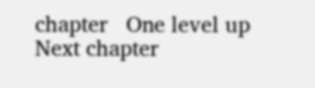chapter   One level up   Next chapter